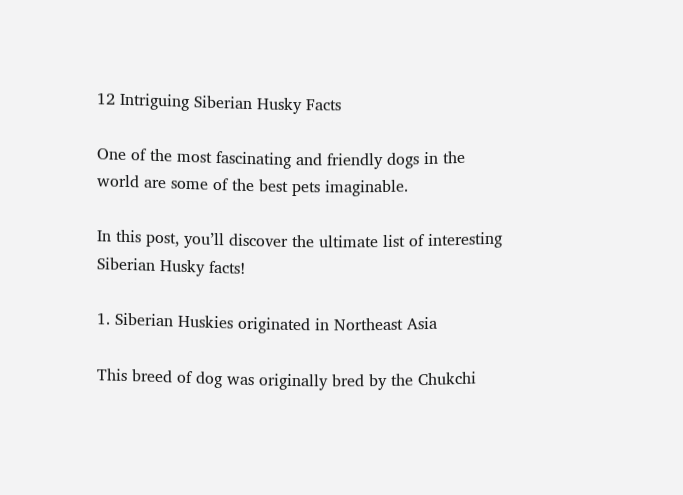12 Intriguing Siberian Husky Facts

One of the most fascinating and friendly dogs in the world are some of the best pets imaginable.

In this post, you’ll discover the ultimate list of interesting Siberian Husky facts!

1. Siberian Huskies originated in Northeast Asia

This breed of dog was originally bred by the Chukchi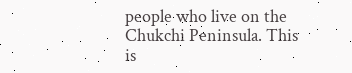people who live on the Chukchi Peninsula. This is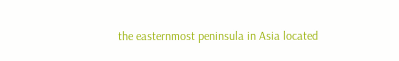the easternmost peninsula in Asia located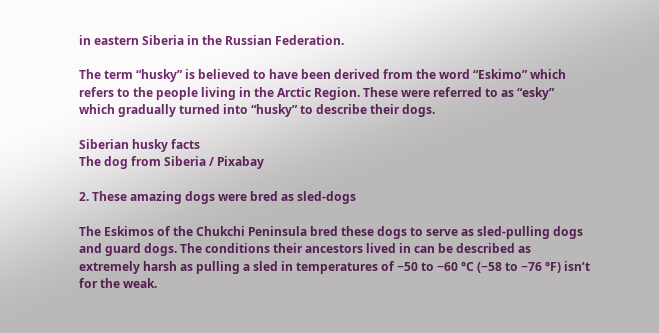in eastern Siberia in the Russian Federation.

The term “husky” is believed to have been derived from the word “Eskimo” which refers to the people living in the Arctic Region. These were referred to as “esky” which gradually turned into “husky” to describe their dogs.

Siberian husky facts
The dog from Siberia / Pixabay

2. These amazing dogs were bred as sled-dogs

The Eskimos of the Chukchi Peninsula bred these dogs to serve as sled-pulling dogs and guard dogs. The conditions their ancestors lived in can be described as extremely harsh as pulling a sled in temperatures of −50 to −60 °C (−58 to −76 °F) isn’t for the weak.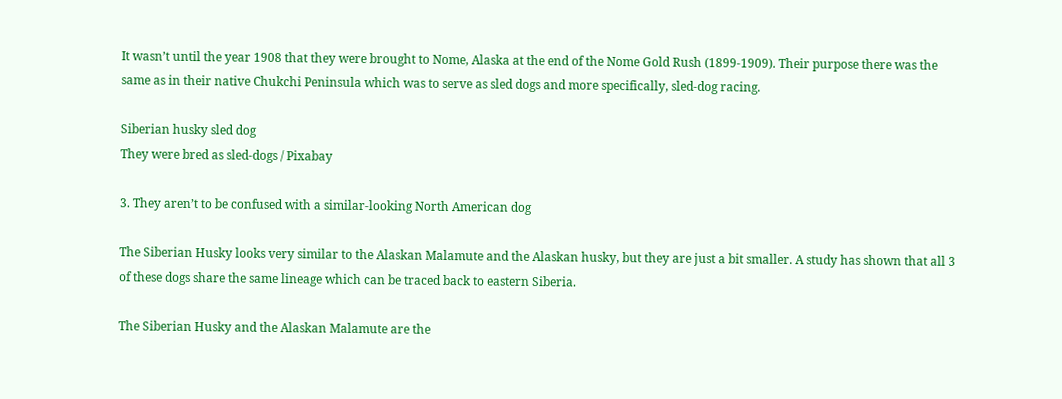It wasn’t until the year 1908 that they were brought to Nome, Alaska at the end of the Nome Gold Rush (1899-1909). Their purpose there was the same as in their native Chukchi Peninsula which was to serve as sled dogs and more specifically, sled-dog racing.

Siberian husky sled dog
They were bred as sled-dogs / Pixabay

3. They aren’t to be confused with a similar-looking North American dog

The Siberian Husky looks very similar to the Alaskan Malamute and the Alaskan husky, but they are just a bit smaller. A study has shown that all 3 of these dogs share the same lineage which can be traced back to eastern Siberia.

The Siberian Husky and the Alaskan Malamute are the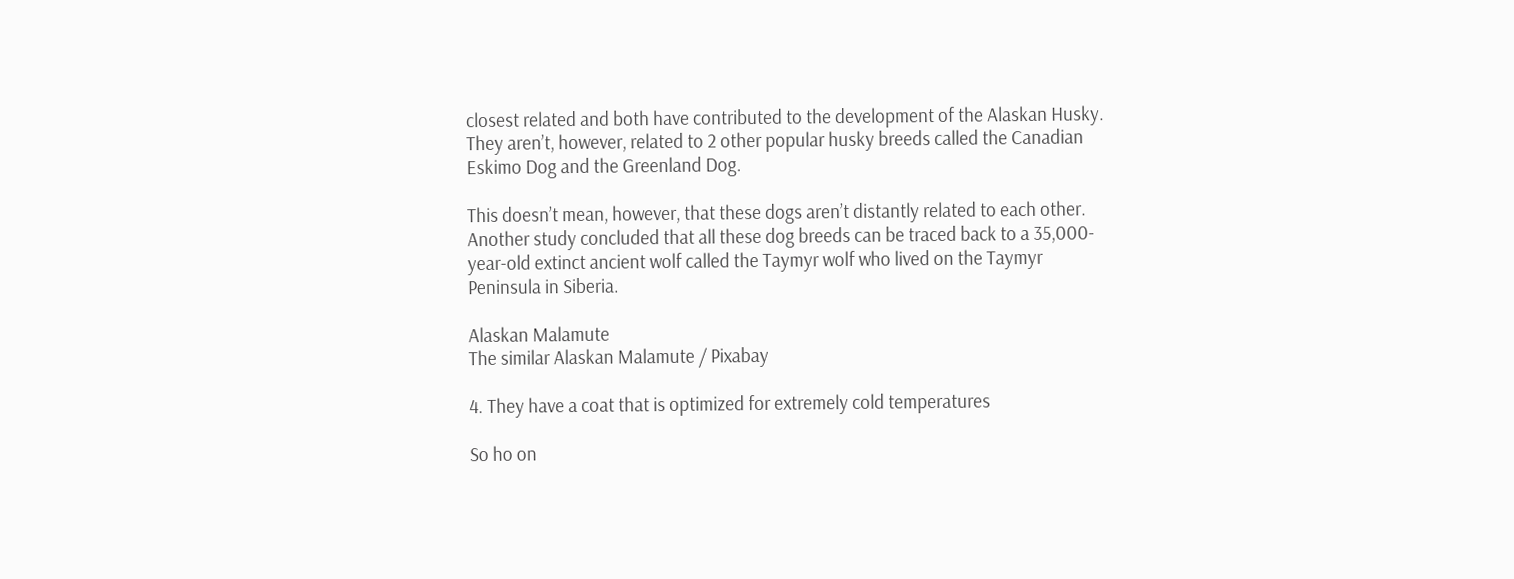closest related and both have contributed to the development of the Alaskan Husky. They aren’t, however, related to 2 other popular husky breeds called the Canadian Eskimo Dog and the Greenland Dog.

This doesn’t mean, however, that these dogs aren’t distantly related to each other. Another study concluded that all these dog breeds can be traced back to a 35,000-year-old extinct ancient wolf called the Taymyr wolf who lived on the Taymyr Peninsula in Siberia.

Alaskan Malamute
The similar Alaskan Malamute / Pixabay

4. They have a coat that is optimized for extremely cold temperatures

So ho on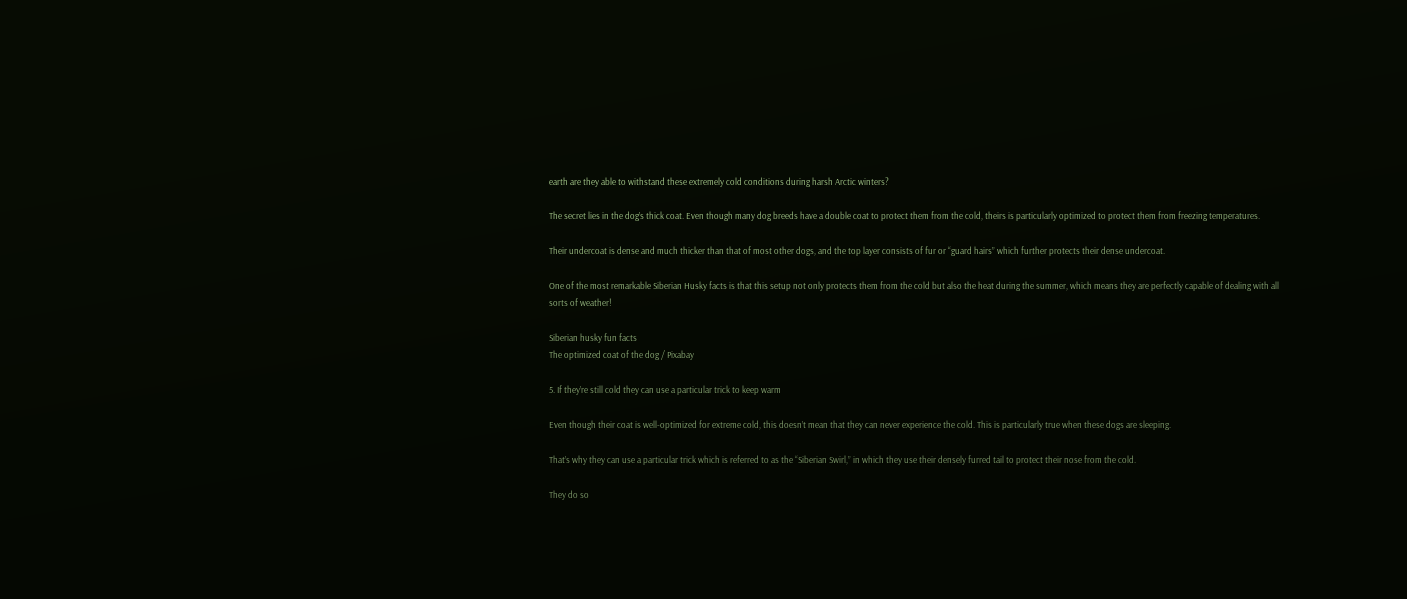earth are they able to withstand these extremely cold conditions during harsh Arctic winters?

The secret lies in the dog’s thick coat. Even though many dog breeds have a double coat to protect them from the cold, theirs is particularly optimized to protect them from freezing temperatures.

Their undercoat is dense and much thicker than that of most other dogs, and the top layer consists of fur or “guard hairs” which further protects their dense undercoat.

One of the most remarkable Siberian Husky facts is that this setup not only protects them from the cold but also the heat during the summer, which means they are perfectly capable of dealing with all sorts of weather!

Siberian husky fun facts
The optimized coat of the dog / Pixabay

5. If they’re still cold they can use a particular trick to keep warm

Even though their coat is well-optimized for extreme cold, this doesn’t mean that they can never experience the cold. This is particularly true when these dogs are sleeping.

That’s why they can use a particular trick which is referred to as the “Siberian Swirl,” in which they use their densely furred tail to protect their nose from the cold.

They do so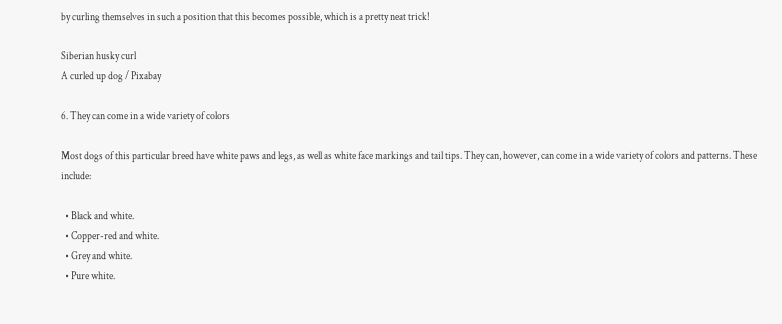by curling themselves in such a position that this becomes possible, which is a pretty neat trick!

Siberian husky curl
A curled up dog / Pixabay

6. They can come in a wide variety of colors

Most dogs of this particular breed have white paws and legs, as well as white face markings and tail tips. They can, however, can come in a wide variety of colors and patterns. These include:

  • Black and white.
  • Copper-red and white.
  • Grey and white.
  • Pure white.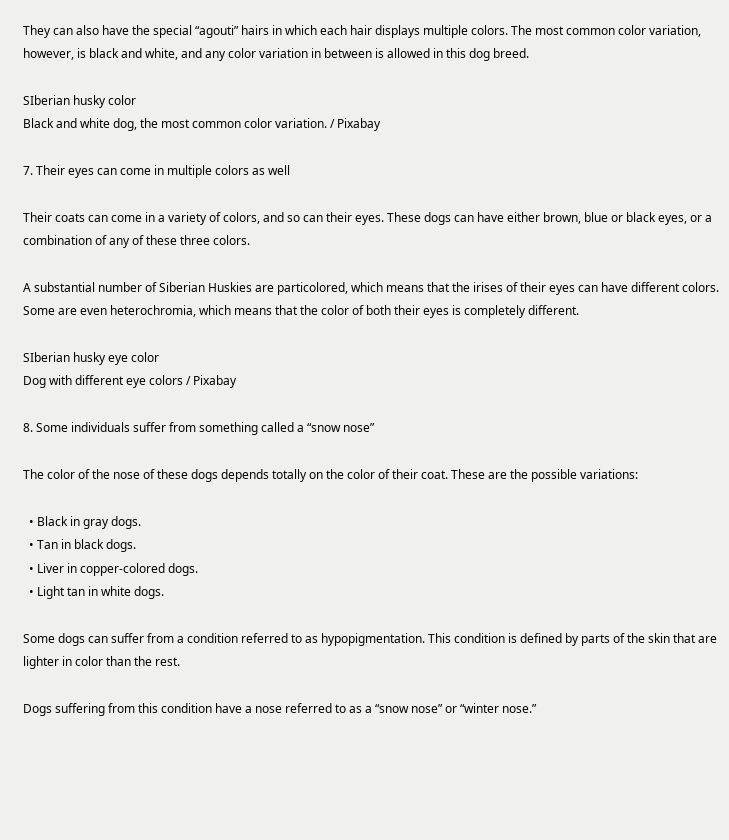They can also have the special “agouti” hairs in which each hair displays multiple colors. The most common color variation, however, is black and white, and any color variation in between is allowed in this dog breed.

SIberian husky color
Black and white dog, the most common color variation. / Pixabay

7. Their eyes can come in multiple colors as well

Their coats can come in a variety of colors, and so can their eyes. These dogs can have either brown, blue or black eyes, or a combination of any of these three colors.

A substantial number of Siberian Huskies are particolored, which means that the irises of their eyes can have different colors. Some are even heterochromia, which means that the color of both their eyes is completely different.

SIberian husky eye color
Dog with different eye colors / Pixabay

8. Some individuals suffer from something called a “snow nose”

The color of the nose of these dogs depends totally on the color of their coat. These are the possible variations:

  • Black in gray dogs.
  • Tan in black dogs.
  • Liver in copper-colored dogs.
  • Light tan in white dogs.

Some dogs can suffer from a condition referred to as hypopigmentation. This condition is defined by parts of the skin that are lighter in color than the rest.

Dogs suffering from this condition have a nose referred to as a “snow nose” or “winter nose.”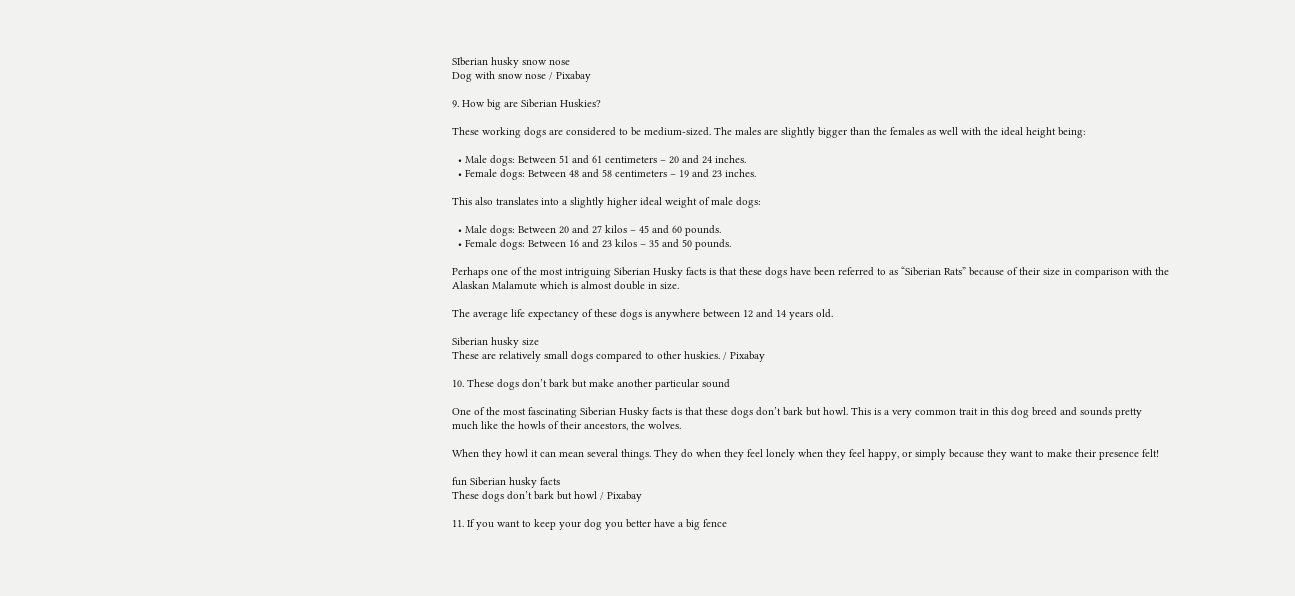SIberian husky snow nose
Dog with snow nose / Pixabay

9. How big are Siberian Huskies?

These working dogs are considered to be medium-sized. The males are slightly bigger than the females as well with the ideal height being:

  • Male dogs: Between 51 and 61 centimeters – 20 and 24 inches.
  • Female dogs: Between 48 and 58 centimeters – 19 and 23 inches.

This also translates into a slightly higher ideal weight of male dogs:

  • Male dogs: Between 20 and 27 kilos – 45 and 60 pounds.
  • Female dogs: Between 16 and 23 kilos – 35 and 50 pounds.

Perhaps one of the most intriguing Siberian Husky facts is that these dogs have been referred to as “Siberian Rats” because of their size in comparison with the Alaskan Malamute which is almost double in size.

The average life expectancy of these dogs is anywhere between 12 and 14 years old.

Siberian husky size
These are relatively small dogs compared to other huskies. / Pixabay

10. These dogs don’t bark but make another particular sound

One of the most fascinating Siberian Husky facts is that these dogs don’t bark but howl. This is a very common trait in this dog breed and sounds pretty much like the howls of their ancestors, the wolves.

When they howl it can mean several things. They do when they feel lonely when they feel happy, or simply because they want to make their presence felt!

fun Siberian husky facts
These dogs don’t bark but howl / Pixabay

11. If you want to keep your dog you better have a big fence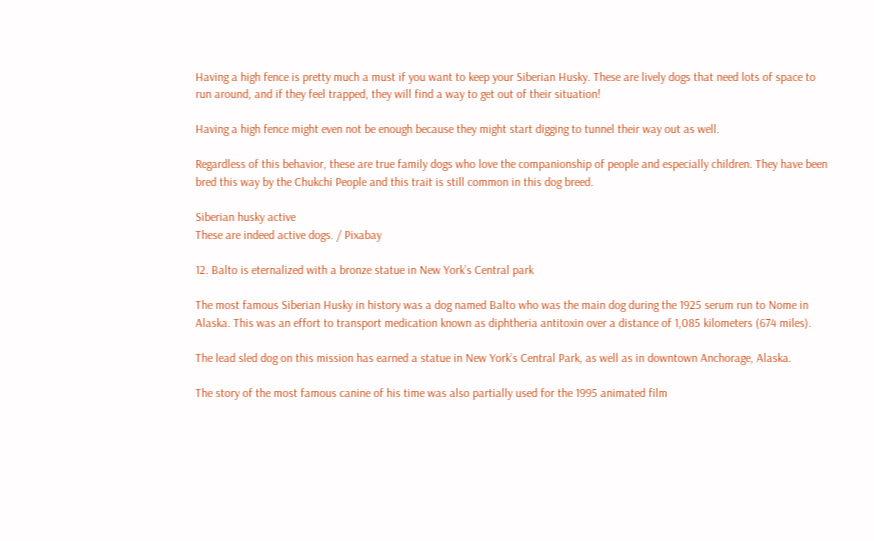Having a high fence is pretty much a must if you want to keep your Siberian Husky. These are lively dogs that need lots of space to run around, and if they feel trapped, they will find a way to get out of their situation!

Having a high fence might even not be enough because they might start digging to tunnel their way out as well.

Regardless of this behavior, these are true family dogs who love the companionship of people and especially children. They have been bred this way by the Chukchi People and this trait is still common in this dog breed.

Siberian husky active
These are indeed active dogs. / Pixabay

12. Balto is eternalized with a bronze statue in New York’s Central park

The most famous Siberian Husky in history was a dog named Balto who was the main dog during the 1925 serum run to Nome in Alaska. This was an effort to transport medication known as diphtheria antitoxin over a distance of 1,085 kilometers (674 miles).

The lead sled dog on this mission has earned a statue in New York’s Central Park, as well as in downtown Anchorage, Alaska.

The story of the most famous canine of his time was also partially used for the 1995 animated film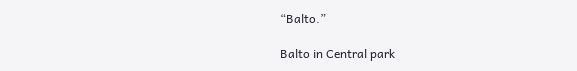“Balto.”

Balto in Central park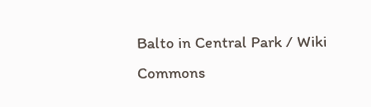Balto in Central Park / Wiki Commons